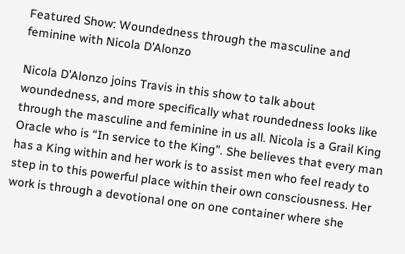Featured Show: Woundedness through the masculine and feminine with Nicola D’Alonzo

Nicola D’Alonzo joins Travis in this show to talk about woundedness, and more specifically what roundedness looks like through the masculine and feminine in us all. Nicola is a Grail King Oracle who is “In service to the King”. She believes that every man has a King within and her work is to assist men who feel ready to step in to this powerful place within their own consciousness. Her work is through a devotional one on one container where she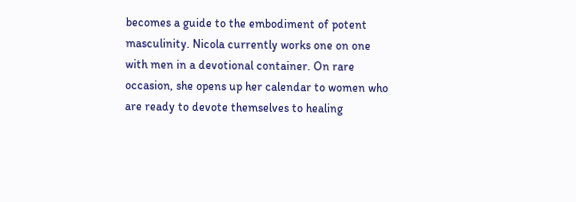becomes a guide to the embodiment of potent masculinity. Nicola currently works one on one with men in a devotional container. On rare occasion, she opens up her calendar to women who are ready to devote themselves to healing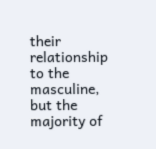their relationship to the masculine, but the majority of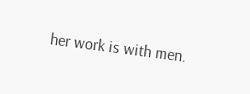her work is with men.